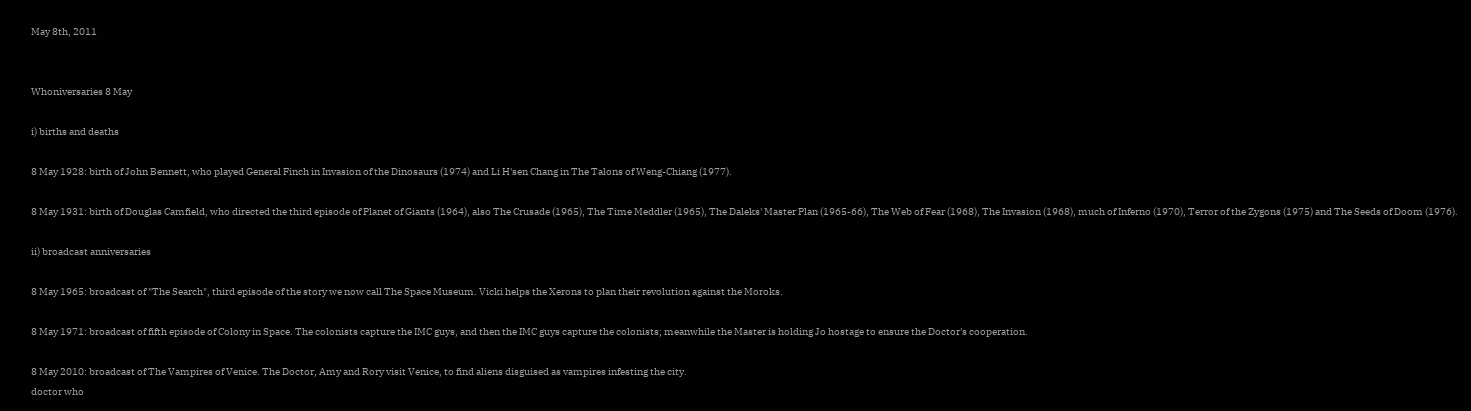May 8th, 2011


Whoniversaries 8 May

i) births and deaths

8 May 1928: birth of John Bennett, who played General Finch in Invasion of the Dinosaurs (1974) and Li H'sen Chang in The Talons of Weng-Chiang (1977).

8 May 1931: birth of Douglas Camfield, who directed the third episode of Planet of Giants (1964), also The Crusade (1965), The Time Meddler (1965), The Daleks' Master Plan (1965-66), The Web of Fear (1968), The Invasion (1968), much of Inferno (1970), Terror of the Zygons (1975) and The Seeds of Doom (1976).

ii) broadcast anniversaries

8 May 1965: broadcast of "The Search", third episode of the story we now call The Space Museum. Vicki helps the Xerons to plan their revolution against the Moroks.

8 May 1971: broadcast of fifth episode of Colony in Space. The colonists capture the IMC guys, and then the IMC guys capture the colonists; meanwhile the Master is holding Jo hostage to ensure the Doctor's cooperation.

8 May 2010: broadcast of The Vampires of Venice. The Doctor, Amy and Rory visit Venice, to find aliens disguised as vampires infesting the city.
doctor who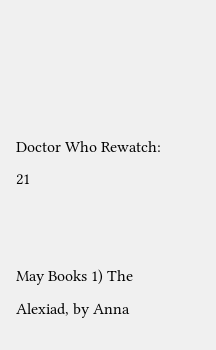Doctor Who Rewatch: 21


May Books 1) The Alexiad, by Anna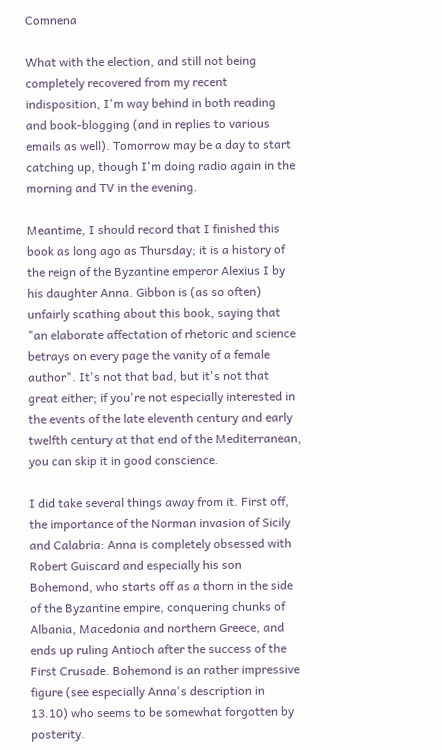Comnena

What with the election, and still not being completely recovered from my recent indisposition, I'm way behind in both reading and book-blogging (and in replies to various emails as well). Tomorrow may be a day to start catching up, though I'm doing radio again in the morning and TV in the evening.

Meantime, I should record that I finished this book as long ago as Thursday; it is a history of the reign of the Byzantine emperor Alexius I by his daughter Anna. Gibbon is (as so often) unfairly scathing about this book, saying that "an elaborate affectation of rhetoric and science betrays on every page the vanity of a female author". It's not that bad, but it's not that great either; if you're not especially interested in the events of the late eleventh century and early twelfth century at that end of the Mediterranean, you can skip it in good conscience.

I did take several things away from it. First off, the importance of the Norman invasion of Sicily and Calabria: Anna is completely obsessed with Robert Guiscard and especially his son Bohemond, who starts off as a thorn in the side of the Byzantine empire, conquering chunks of Albania, Macedonia and northern Greece, and ends up ruling Antioch after the success of the First Crusade. Bohemond is an rather impressive figure (see especially Anna's description in 13.10) who seems to be somewhat forgotten by posterity.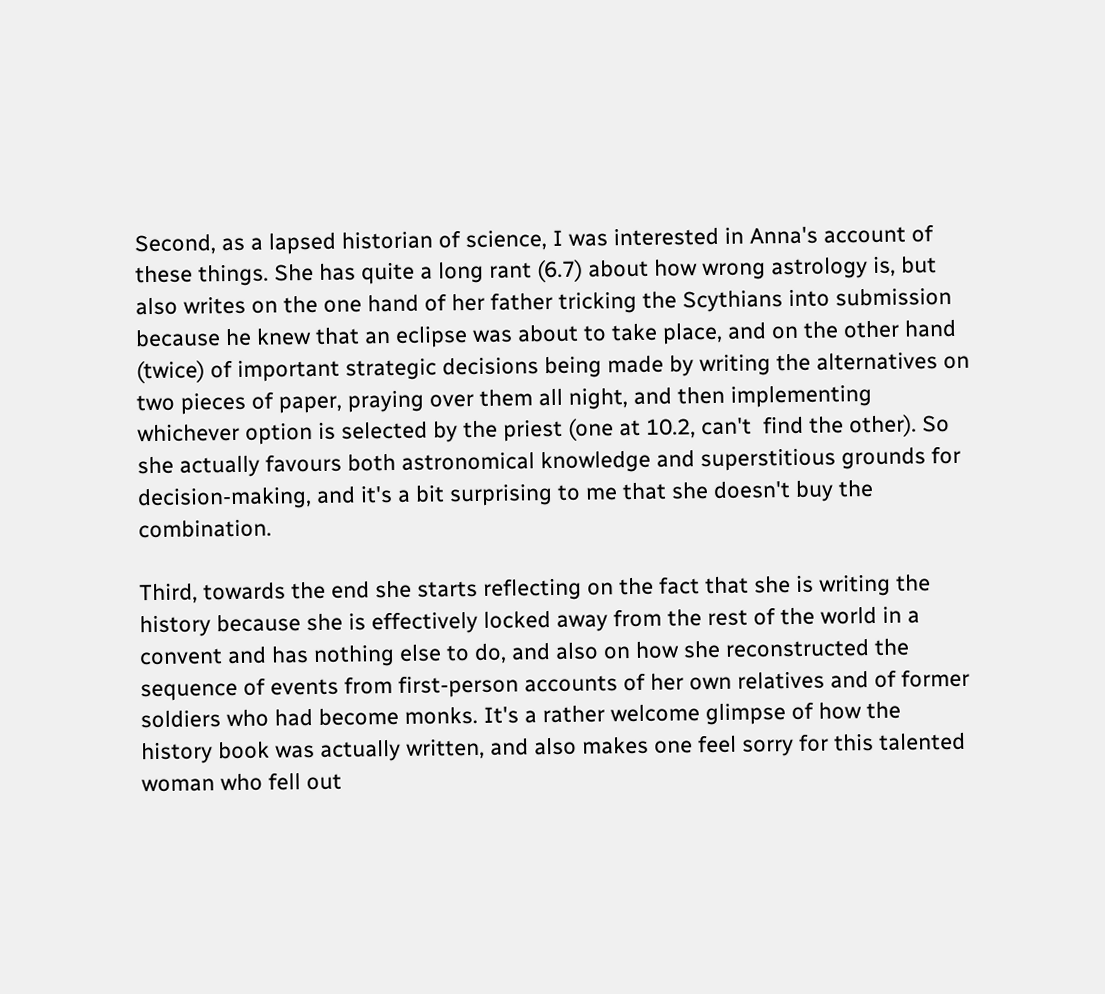Second, as a lapsed historian of science, I was interested in Anna's account of these things. She has quite a long rant (6.7) about how wrong astrology is, but also writes on the one hand of her father tricking the Scythians into submission because he knew that an eclipse was about to take place, and on the other hand (twice) of important strategic decisions being made by writing the alternatives on two pieces of paper, praying over them all night, and then implementing whichever option is selected by the priest (one at 10.2, can't  find the other). So she actually favours both astronomical knowledge and superstitious grounds for decision-making, and it's a bit surprising to me that she doesn't buy the combination.

Third, towards the end she starts reflecting on the fact that she is writing the history because she is effectively locked away from the rest of the world in a convent and has nothing else to do, and also on how she reconstructed the sequence of events from first-person accounts of her own relatives and of former soldiers who had become monks. It's a rather welcome glimpse of how the history book was actually written, and also makes one feel sorry for this talented woman who fell out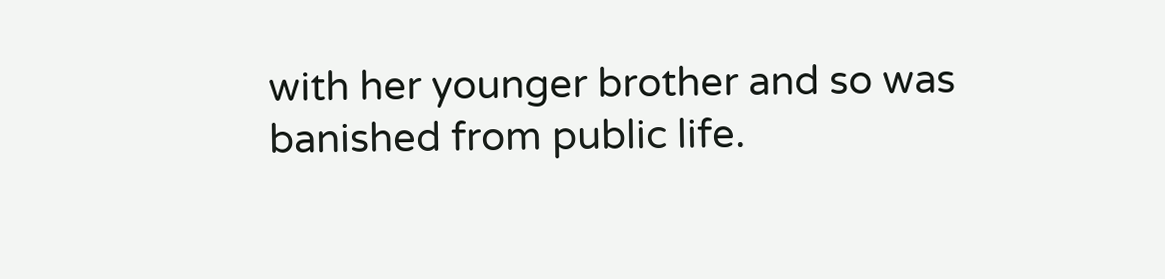with her younger brother and so was banished from public life.